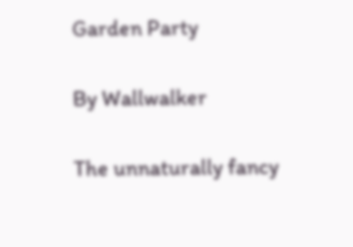Garden Party

By Wallwalker

The unnaturally fancy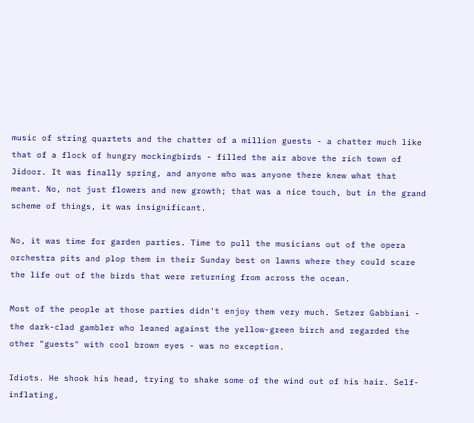music of string quartets and the chatter of a million guests - a chatter much like that of a flock of hungry mockingbirds - filled the air above the rich town of Jidoor. It was finally spring, and anyone who was anyone there knew what that meant. No, not just flowers and new growth; that was a nice touch, but in the grand scheme of things, it was insignificant.

No, it was time for garden parties. Time to pull the musicians out of the opera orchestra pits and plop them in their Sunday best on lawns where they could scare the life out of the birds that were returning from across the ocean.

Most of the people at those parties didn't enjoy them very much. Setzer Gabbiani - the dark-clad gambler who leaned against the yellow-green birch and regarded the other "guests" with cool brown eyes - was no exception.

Idiots. He shook his head, trying to shake some of the wind out of his hair. Self-inflating,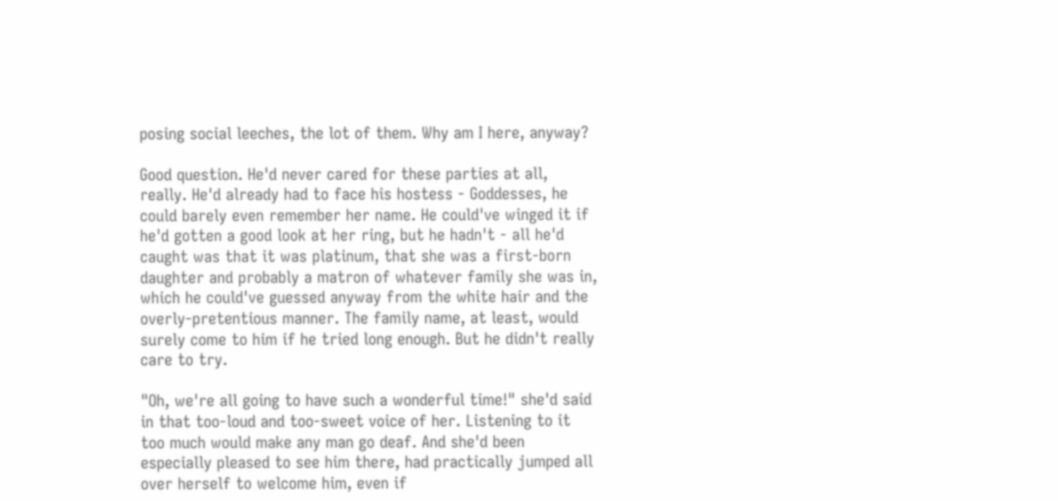posing social leeches, the lot of them. Why am I here, anyway?

Good question. He'd never cared for these parties at all, really. He'd already had to face his hostess - Goddesses, he could barely even remember her name. He could've winged it if he'd gotten a good look at her ring, but he hadn't - all he'd caught was that it was platinum, that she was a first-born daughter and probably a matron of whatever family she was in, which he could've guessed anyway from the white hair and the overly-pretentious manner. The family name, at least, would surely come to him if he tried long enough. But he didn't really care to try.

"Oh, we're all going to have such a wonderful time!" she'd said in that too-loud and too-sweet voice of her. Listening to it too much would make any man go deaf. And she'd been especially pleased to see him there, had practically jumped all over herself to welcome him, even if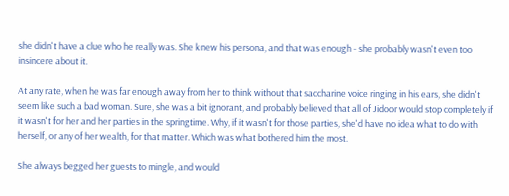she didn't have a clue who he really was. She knew his persona, and that was enough - she probably wasn't even too insincere about it.

At any rate, when he was far enough away from her to think without that saccharine voice ringing in his ears, she didn't seem like such a bad woman. Sure, she was a bit ignorant, and probably believed that all of Jidoor would stop completely if it wasn't for her and her parties in the springtime. Why, if it wasn't for those parties, she'd have no idea what to do with herself, or any of her wealth, for that matter. Which was what bothered him the most.

She always begged her guests to mingle, and would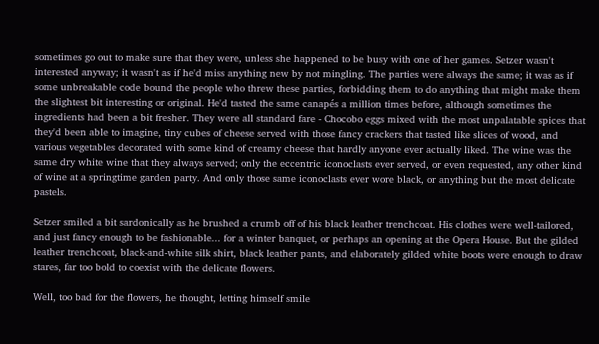sometimes go out to make sure that they were, unless she happened to be busy with one of her games. Setzer wasn't interested anyway; it wasn't as if he'd miss anything new by not mingling. The parties were always the same; it was as if some unbreakable code bound the people who threw these parties, forbidding them to do anything that might make them the slightest bit interesting or original. He'd tasted the same canapés a million times before, although sometimes the ingredients had been a bit fresher. They were all standard fare - Chocobo eggs mixed with the most unpalatable spices that they'd been able to imagine, tiny cubes of cheese served with those fancy crackers that tasted like slices of wood, and various vegetables decorated with some kind of creamy cheese that hardly anyone ever actually liked. The wine was the same dry white wine that they always served; only the eccentric iconoclasts ever served, or even requested, any other kind of wine at a springtime garden party. And only those same iconoclasts ever wore black, or anything but the most delicate pastels.

Setzer smiled a bit sardonically as he brushed a crumb off of his black leather trenchcoat. His clothes were well-tailored, and just fancy enough to be fashionable... for a winter banquet, or perhaps an opening at the Opera House. But the gilded leather trenchcoat, black-and-white silk shirt, black leather pants, and elaborately gilded white boots were enough to draw stares, far too bold to coexist with the delicate flowers.

Well, too bad for the flowers, he thought, letting himself smile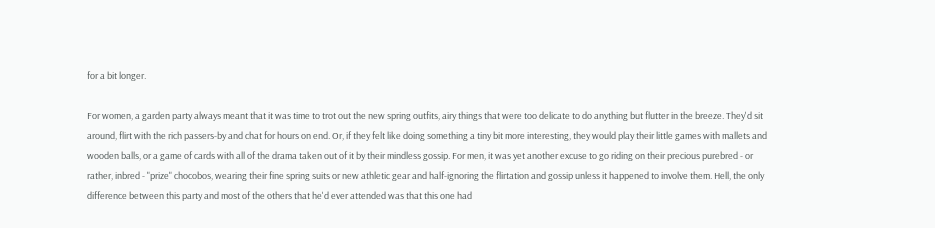for a bit longer.

For women, a garden party always meant that it was time to trot out the new spring outfits, airy things that were too delicate to do anything but flutter in the breeze. They'd sit around, flirt with the rich passers-by and chat for hours on end. Or, if they felt like doing something a tiny bit more interesting, they would play their little games with mallets and wooden balls, or a game of cards with all of the drama taken out of it by their mindless gossip. For men, it was yet another excuse to go riding on their precious purebred - or rather, inbred - "prize" chocobos, wearing their fine spring suits or new athletic gear and half-ignoring the flirtation and gossip unless it happened to involve them. Hell, the only difference between this party and most of the others that he'd ever attended was that this one had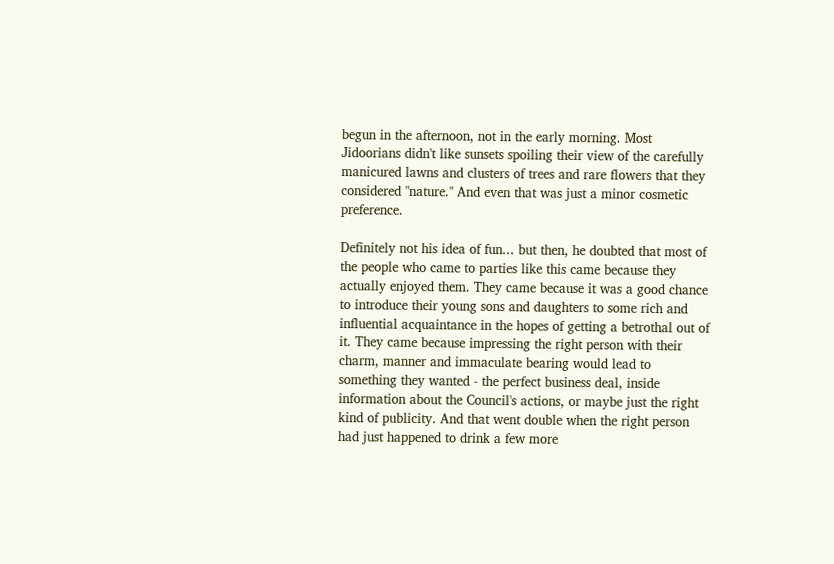begun in the afternoon, not in the early morning. Most Jidoorians didn't like sunsets spoiling their view of the carefully manicured lawns and clusters of trees and rare flowers that they considered "nature." And even that was just a minor cosmetic preference.

Definitely not his idea of fun... but then, he doubted that most of the people who came to parties like this came because they actually enjoyed them. They came because it was a good chance to introduce their young sons and daughters to some rich and influential acquaintance in the hopes of getting a betrothal out of it. They came because impressing the right person with their charm, manner and immaculate bearing would lead to something they wanted - the perfect business deal, inside information about the Council's actions, or maybe just the right kind of publicity. And that went double when the right person had just happened to drink a few more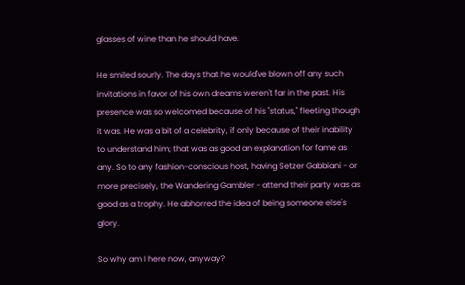glasses of wine than he should have.

He smiled sourly. The days that he would've blown off any such invitations in favor of his own dreams weren't far in the past. His presence was so welcomed because of his "status," fleeting though it was. He was a bit of a celebrity, if only because of their inability to understand him; that was as good an explanation for fame as any. So to any fashion-conscious host, having Setzer Gabbiani - or more precisely, the Wandering Gambler - attend their party was as good as a trophy. He abhorred the idea of being someone else's glory.

So why am I here now, anyway?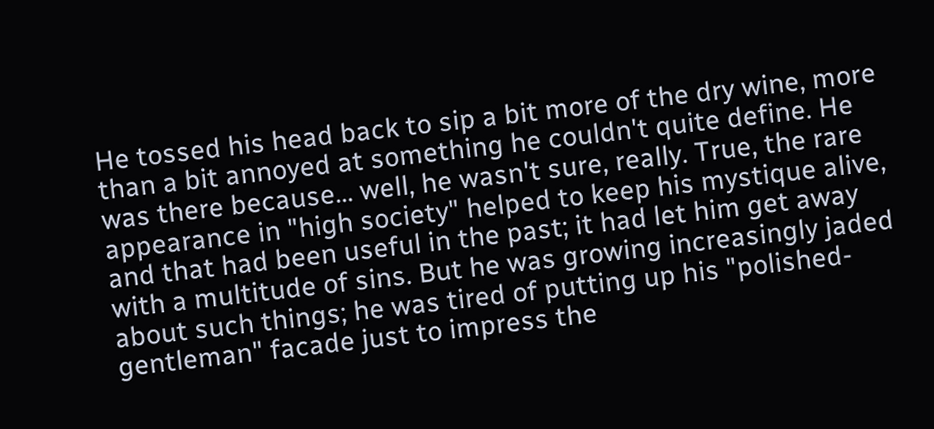He tossed his head back to sip a bit more of the dry wine, more than a bit annoyed at something he couldn't quite define. He was there because... well, he wasn't sure, really. True, the rare appearance in "high society" helped to keep his mystique alive, and that had been useful in the past; it had let him get away with a multitude of sins. But he was growing increasingly jaded about such things; he was tired of putting up his "polished-gentleman" facade just to impress the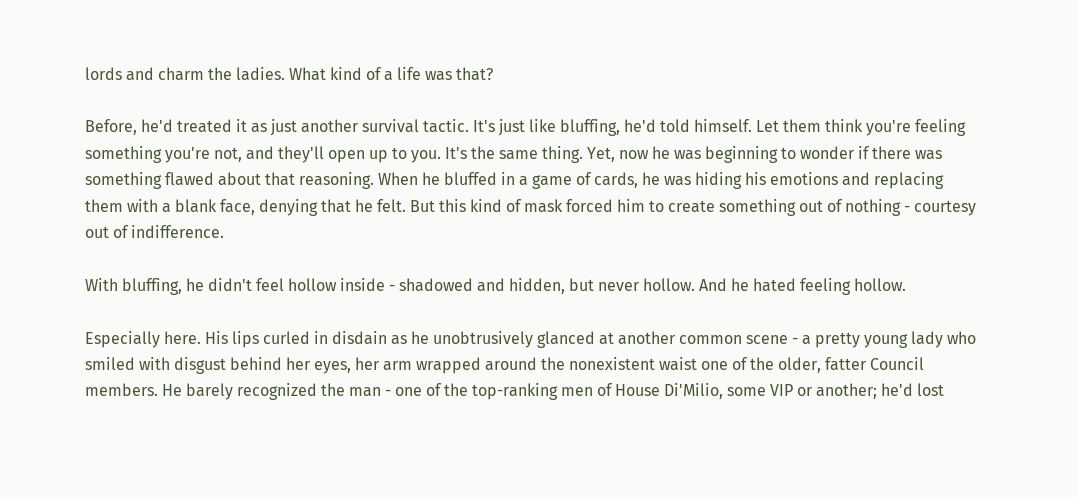lords and charm the ladies. What kind of a life was that?

Before, he'd treated it as just another survival tactic. It's just like bluffing, he'd told himself. Let them think you're feeling something you're not, and they'll open up to you. It's the same thing. Yet, now he was beginning to wonder if there was something flawed about that reasoning. When he bluffed in a game of cards, he was hiding his emotions and replacing them with a blank face, denying that he felt. But this kind of mask forced him to create something out of nothing - courtesy out of indifference.

With bluffing, he didn't feel hollow inside - shadowed and hidden, but never hollow. And he hated feeling hollow.

Especially here. His lips curled in disdain as he unobtrusively glanced at another common scene - a pretty young lady who smiled with disgust behind her eyes, her arm wrapped around the nonexistent waist one of the older, fatter Council members. He barely recognized the man - one of the top-ranking men of House Di'Milio, some VIP or another; he'd lost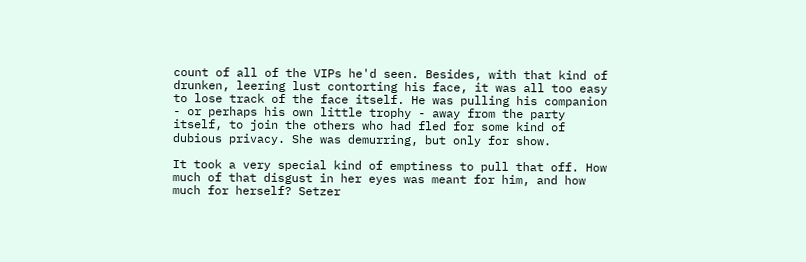count of all of the VIPs he'd seen. Besides, with that kind of drunken, leering lust contorting his face, it was all too easy to lose track of the face itself. He was pulling his companion - or perhaps his own little trophy - away from the party itself, to join the others who had fled for some kind of dubious privacy. She was demurring, but only for show.

It took a very special kind of emptiness to pull that off. How much of that disgust in her eyes was meant for him, and how much for herself? Setzer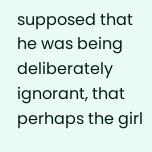supposed that he was being deliberately ignorant, that perhaps the girl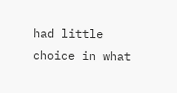had little choice in what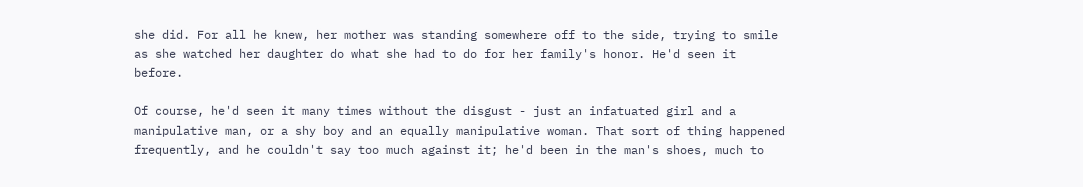she did. For all he knew, her mother was standing somewhere off to the side, trying to smile as she watched her daughter do what she had to do for her family's honor. He'd seen it before.

Of course, he'd seen it many times without the disgust - just an infatuated girl and a manipulative man, or a shy boy and an equally manipulative woman. That sort of thing happened frequently, and he couldn't say too much against it; he'd been in the man's shoes, much to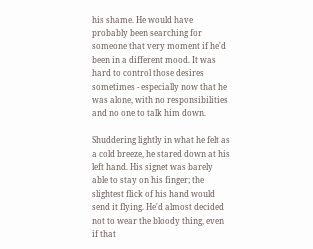his shame. He would have probably been searching for someone that very moment if he'd been in a different mood. It was hard to control those desires sometimes - especially now that he was alone, with no responsibilities and no one to talk him down.

Shuddering lightly in what he felt as a cold breeze, he stared down at his left hand. His signet was barely able to stay on his finger; the slightest flick of his hand would send it flying. He'd almost decided not to wear the bloody thing, even if that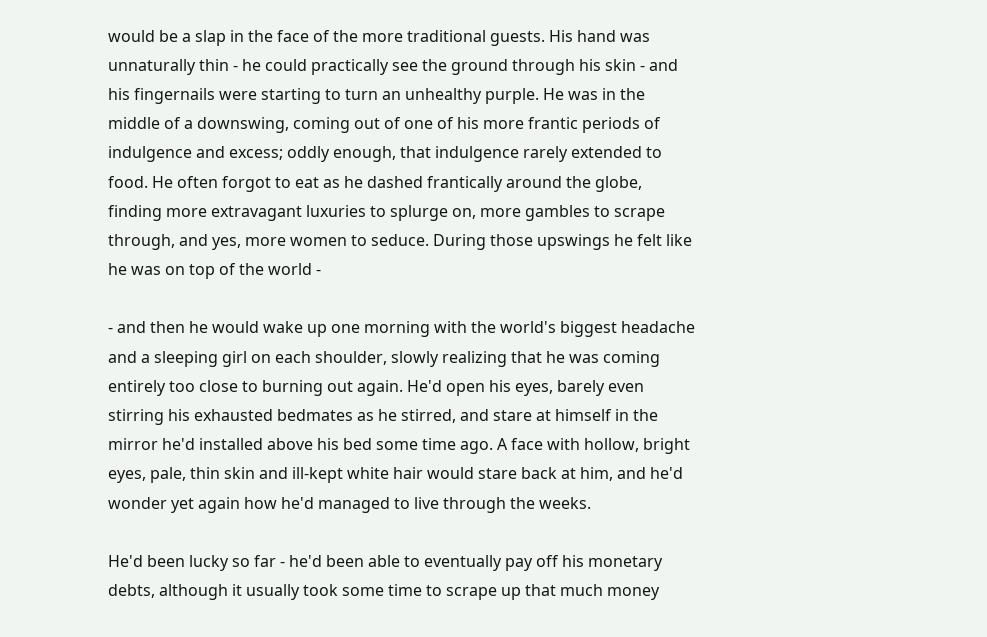would be a slap in the face of the more traditional guests. His hand was unnaturally thin - he could practically see the ground through his skin - and his fingernails were starting to turn an unhealthy purple. He was in the middle of a downswing, coming out of one of his more frantic periods of indulgence and excess; oddly enough, that indulgence rarely extended to food. He often forgot to eat as he dashed frantically around the globe, finding more extravagant luxuries to splurge on, more gambles to scrape through, and yes, more women to seduce. During those upswings he felt like he was on top of the world -

- and then he would wake up one morning with the world's biggest headache and a sleeping girl on each shoulder, slowly realizing that he was coming entirely too close to burning out again. He'd open his eyes, barely even stirring his exhausted bedmates as he stirred, and stare at himself in the mirror he'd installed above his bed some time ago. A face with hollow, bright eyes, pale, thin skin and ill-kept white hair would stare back at him, and he'd wonder yet again how he'd managed to live through the weeks.

He'd been lucky so far - he'd been able to eventually pay off his monetary debts, although it usually took some time to scrape up that much money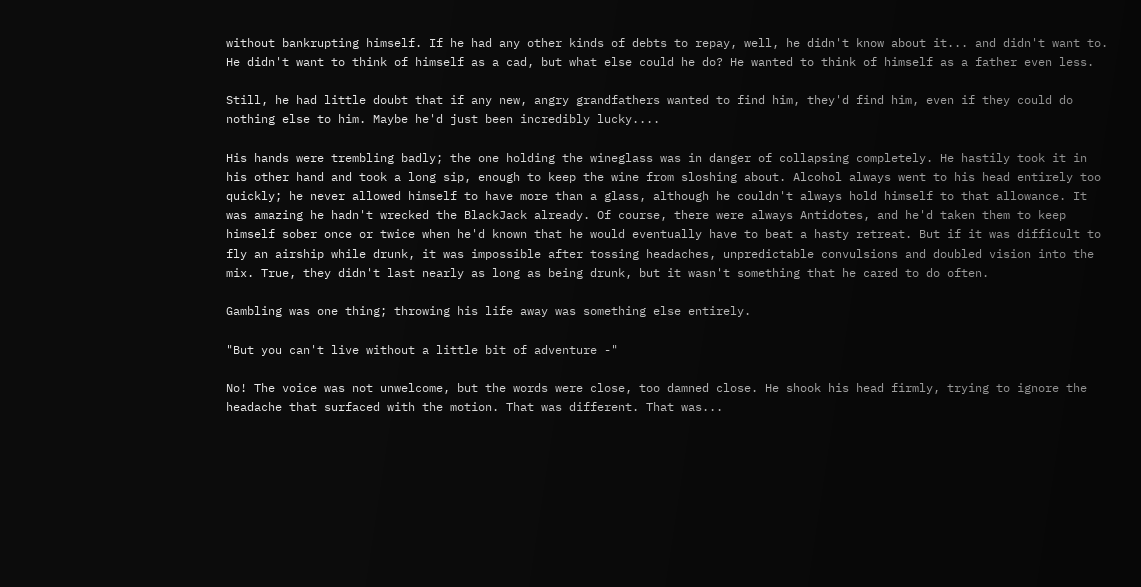without bankrupting himself. If he had any other kinds of debts to repay, well, he didn't know about it... and didn't want to. He didn't want to think of himself as a cad, but what else could he do? He wanted to think of himself as a father even less.

Still, he had little doubt that if any new, angry grandfathers wanted to find him, they'd find him, even if they could do nothing else to him. Maybe he'd just been incredibly lucky....

His hands were trembling badly; the one holding the wineglass was in danger of collapsing completely. He hastily took it in his other hand and took a long sip, enough to keep the wine from sloshing about. Alcohol always went to his head entirely too quickly; he never allowed himself to have more than a glass, although he couldn't always hold himself to that allowance. It was amazing he hadn't wrecked the BlackJack already. Of course, there were always Antidotes, and he'd taken them to keep himself sober once or twice when he'd known that he would eventually have to beat a hasty retreat. But if it was difficult to fly an airship while drunk, it was impossible after tossing headaches, unpredictable convulsions and doubled vision into the mix. True, they didn't last nearly as long as being drunk, but it wasn't something that he cared to do often.

Gambling was one thing; throwing his life away was something else entirely.

"But you can't live without a little bit of adventure -"

No! The voice was not unwelcome, but the words were close, too damned close. He shook his head firmly, trying to ignore the headache that surfaced with the motion. That was different. That was...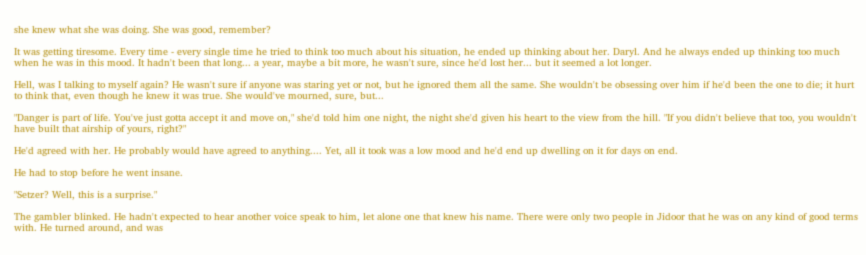she knew what she was doing. She was good, remember?

It was getting tiresome. Every time - every single time he tried to think too much about his situation, he ended up thinking about her. Daryl. And he always ended up thinking too much when he was in this mood. It hadn't been that long... a year, maybe a bit more, he wasn't sure, since he'd lost her... but it seemed a lot longer.

Hell, was I talking to myself again? He wasn't sure if anyone was staring yet or not, but he ignored them all the same. She wouldn't be obsessing over him if he'd been the one to die; it hurt to think that, even though he knew it was true. She would've mourned, sure, but...

"Danger is part of life. You've just gotta accept it and move on," she'd told him one night, the night she'd given his heart to the view from the hill. "If you didn't believe that too, you wouldn't have built that airship of yours, right?"

He'd agreed with her. He probably would have agreed to anything.... Yet, all it took was a low mood and he'd end up dwelling on it for days on end.

He had to stop before he went insane.

"Setzer? Well, this is a surprise."

The gambler blinked. He hadn't expected to hear another voice speak to him, let alone one that knew his name. There were only two people in Jidoor that he was on any kind of good terms with. He turned around, and was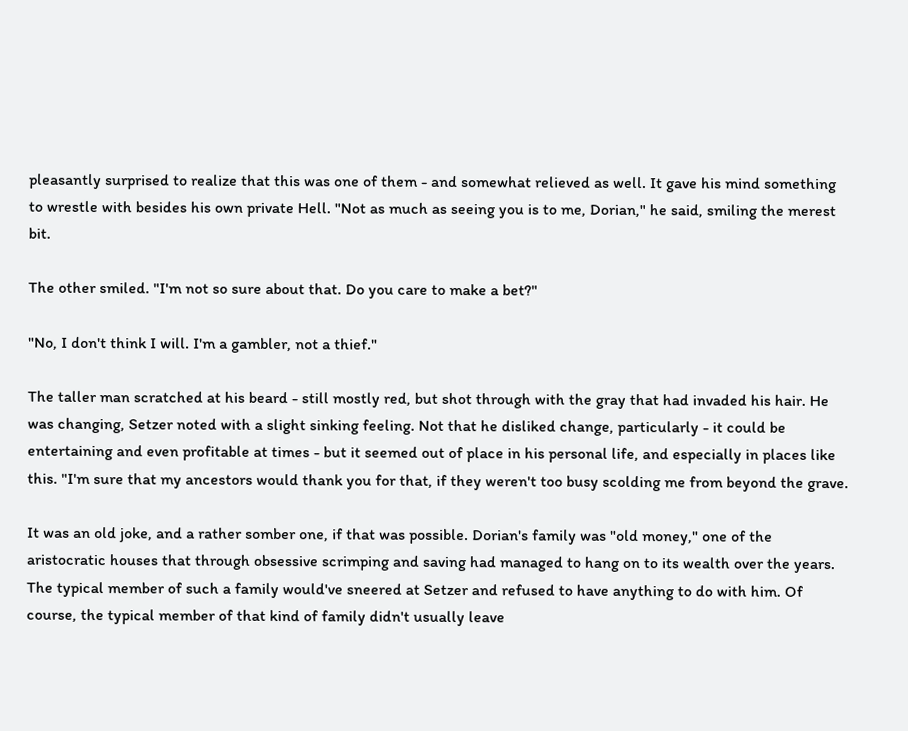pleasantly surprised to realize that this was one of them - and somewhat relieved as well. It gave his mind something to wrestle with besides his own private Hell. "Not as much as seeing you is to me, Dorian," he said, smiling the merest bit.

The other smiled. "I'm not so sure about that. Do you care to make a bet?"

"No, I don't think I will. I'm a gambler, not a thief."

The taller man scratched at his beard - still mostly red, but shot through with the gray that had invaded his hair. He was changing, Setzer noted with a slight sinking feeling. Not that he disliked change, particularly - it could be entertaining and even profitable at times - but it seemed out of place in his personal life, and especially in places like this. "I'm sure that my ancestors would thank you for that, if they weren't too busy scolding me from beyond the grave.

It was an old joke, and a rather somber one, if that was possible. Dorian's family was "old money," one of the aristocratic houses that through obsessive scrimping and saving had managed to hang on to its wealth over the years. The typical member of such a family would've sneered at Setzer and refused to have anything to do with him. Of course, the typical member of that kind of family didn't usually leave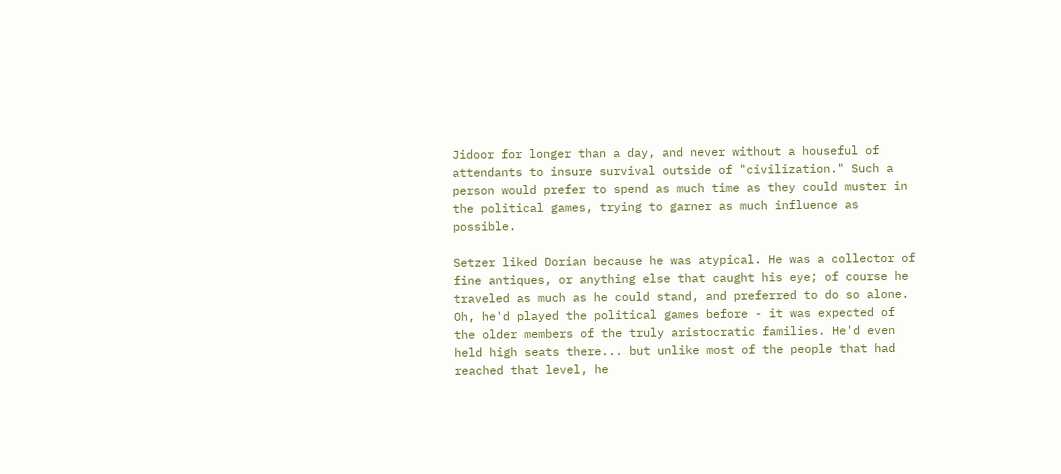Jidoor for longer than a day, and never without a houseful of attendants to insure survival outside of "civilization." Such a person would prefer to spend as much time as they could muster in the political games, trying to garner as much influence as possible.

Setzer liked Dorian because he was atypical. He was a collector of fine antiques, or anything else that caught his eye; of course he traveled as much as he could stand, and preferred to do so alone. Oh, he'd played the political games before - it was expected of the older members of the truly aristocratic families. He'd even held high seats there... but unlike most of the people that had reached that level, he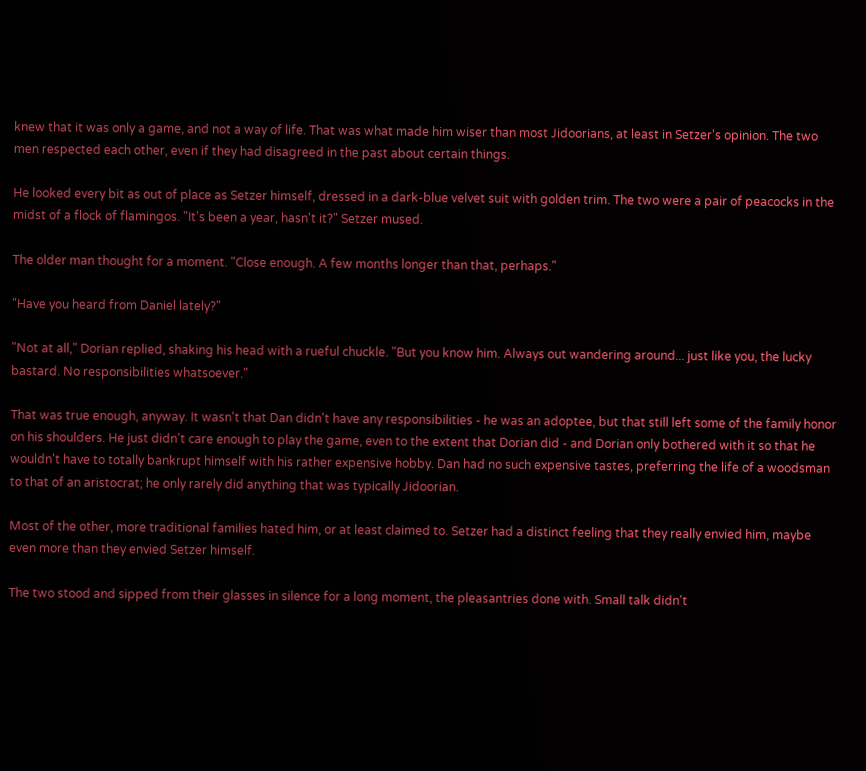knew that it was only a game, and not a way of life. That was what made him wiser than most Jidoorians, at least in Setzer's opinion. The two men respected each other, even if they had disagreed in the past about certain things.

He looked every bit as out of place as Setzer himself, dressed in a dark-blue velvet suit with golden trim. The two were a pair of peacocks in the midst of a flock of flamingos. "It's been a year, hasn't it?" Setzer mused.

The older man thought for a moment. "Close enough. A few months longer than that, perhaps."

"Have you heard from Daniel lately?"

"Not at all," Dorian replied, shaking his head with a rueful chuckle. "But you know him. Always out wandering around... just like you, the lucky bastard. No responsibilities whatsoever."

That was true enough, anyway. It wasn't that Dan didn't have any responsibilities - he was an adoptee, but that still left some of the family honor on his shoulders. He just didn't care enough to play the game, even to the extent that Dorian did - and Dorian only bothered with it so that he wouldn't have to totally bankrupt himself with his rather expensive hobby. Dan had no such expensive tastes, preferring the life of a woodsman to that of an aristocrat; he only rarely did anything that was typically Jidoorian.

Most of the other, more traditional families hated him, or at least claimed to. Setzer had a distinct feeling that they really envied him, maybe even more than they envied Setzer himself.

The two stood and sipped from their glasses in silence for a long moment, the pleasantries done with. Small talk didn't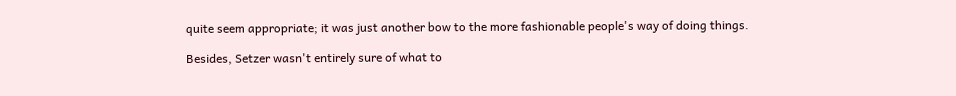quite seem appropriate; it was just another bow to the more fashionable people's way of doing things.

Besides, Setzer wasn't entirely sure of what to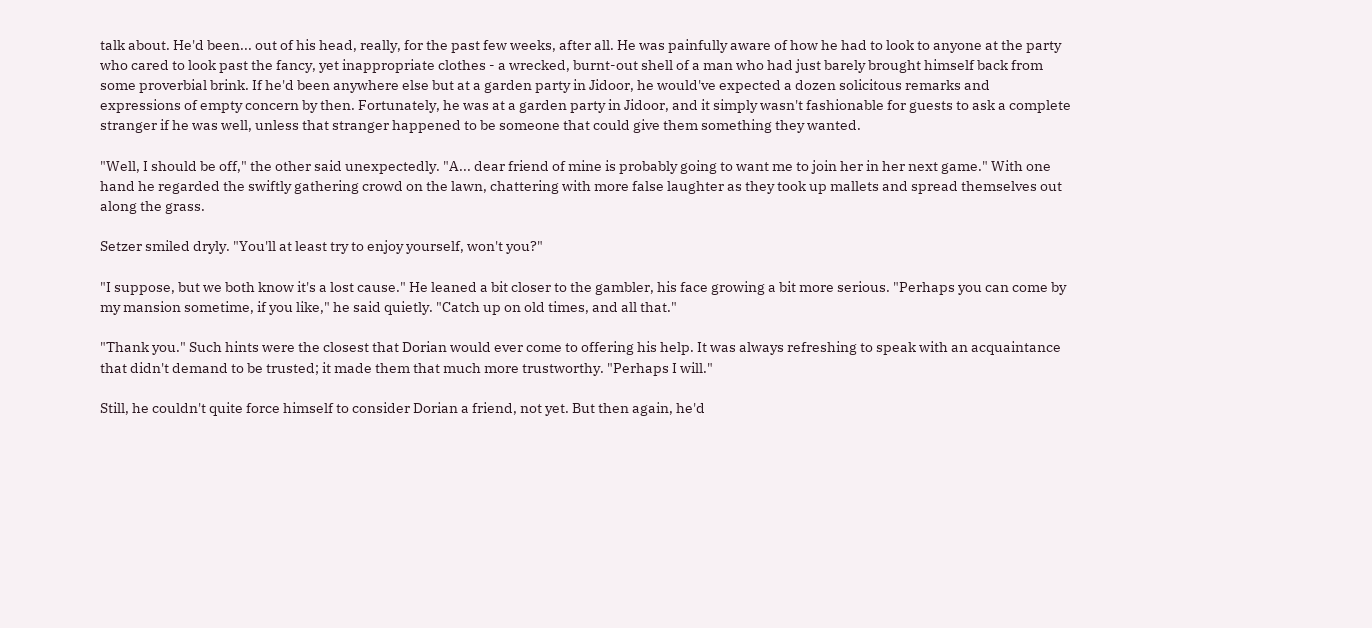talk about. He'd been... out of his head, really, for the past few weeks, after all. He was painfully aware of how he had to look to anyone at the party who cared to look past the fancy, yet inappropriate clothes - a wrecked, burnt-out shell of a man who had just barely brought himself back from some proverbial brink. If he'd been anywhere else but at a garden party in Jidoor, he would've expected a dozen solicitous remarks and expressions of empty concern by then. Fortunately, he was at a garden party in Jidoor, and it simply wasn't fashionable for guests to ask a complete stranger if he was well, unless that stranger happened to be someone that could give them something they wanted.

"Well, I should be off," the other said unexpectedly. "A... dear friend of mine is probably going to want me to join her in her next game." With one hand he regarded the swiftly gathering crowd on the lawn, chattering with more false laughter as they took up mallets and spread themselves out along the grass.

Setzer smiled dryly. "You'll at least try to enjoy yourself, won't you?"

"I suppose, but we both know it's a lost cause." He leaned a bit closer to the gambler, his face growing a bit more serious. "Perhaps you can come by my mansion sometime, if you like," he said quietly. "Catch up on old times, and all that."

"Thank you." Such hints were the closest that Dorian would ever come to offering his help. It was always refreshing to speak with an acquaintance that didn't demand to be trusted; it made them that much more trustworthy. "Perhaps I will."

Still, he couldn't quite force himself to consider Dorian a friend, not yet. But then again, he'd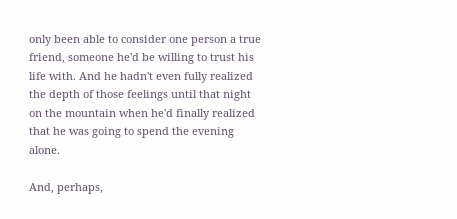only been able to consider one person a true friend, someone he'd be willing to trust his life with. And he hadn't even fully realized the depth of those feelings until that night on the mountain when he'd finally realized that he was going to spend the evening alone.

And, perhaps,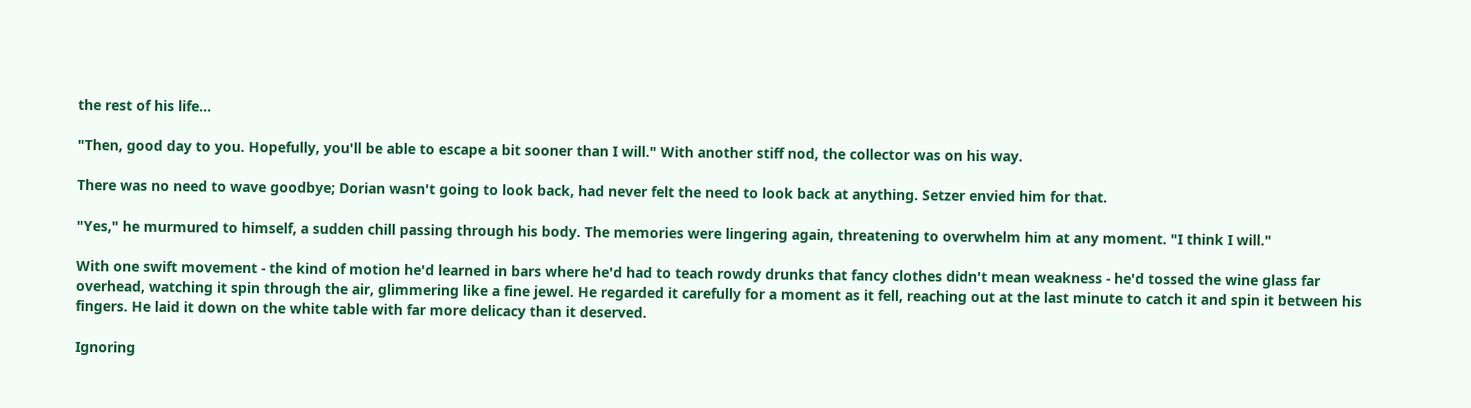the rest of his life...

"Then, good day to you. Hopefully, you'll be able to escape a bit sooner than I will." With another stiff nod, the collector was on his way.

There was no need to wave goodbye; Dorian wasn't going to look back, had never felt the need to look back at anything. Setzer envied him for that.

"Yes," he murmured to himself, a sudden chill passing through his body. The memories were lingering again, threatening to overwhelm him at any moment. "I think I will."

With one swift movement - the kind of motion he'd learned in bars where he'd had to teach rowdy drunks that fancy clothes didn't mean weakness - he'd tossed the wine glass far overhead, watching it spin through the air, glimmering like a fine jewel. He regarded it carefully for a moment as it fell, reaching out at the last minute to catch it and spin it between his fingers. He laid it down on the white table with far more delicacy than it deserved.

Ignoring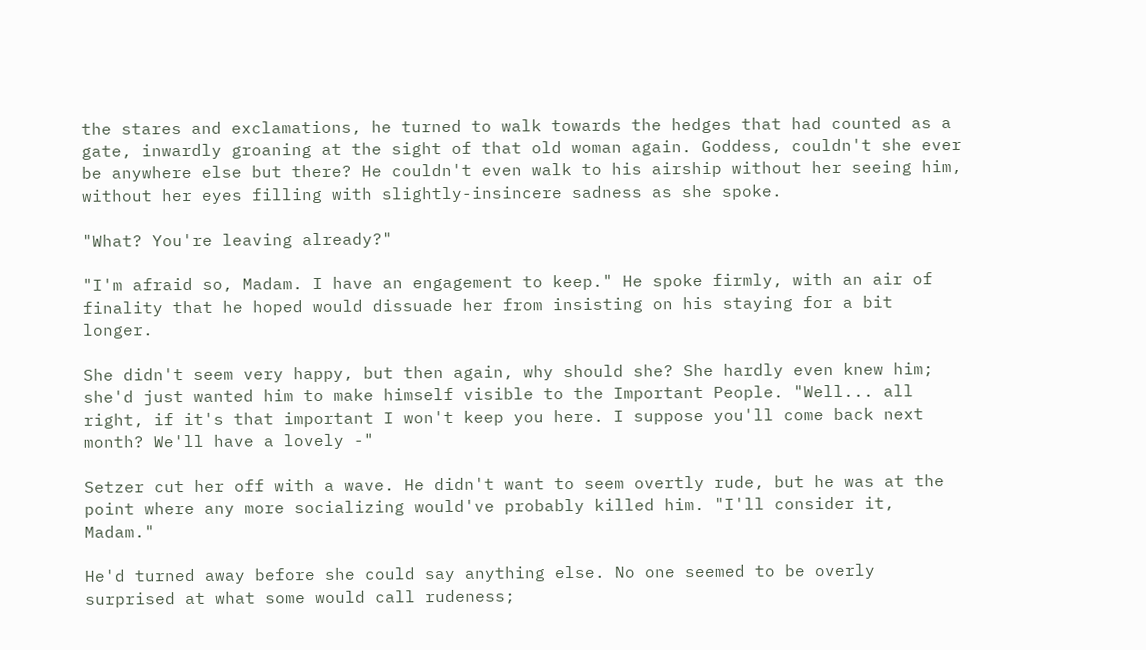the stares and exclamations, he turned to walk towards the hedges that had counted as a gate, inwardly groaning at the sight of that old woman again. Goddess, couldn't she ever be anywhere else but there? He couldn't even walk to his airship without her seeing him, without her eyes filling with slightly-insincere sadness as she spoke.

"What? You're leaving already?"

"I'm afraid so, Madam. I have an engagement to keep." He spoke firmly, with an air of finality that he hoped would dissuade her from insisting on his staying for a bit longer.

She didn't seem very happy, but then again, why should she? She hardly even knew him; she'd just wanted him to make himself visible to the Important People. "Well... all right, if it's that important I won't keep you here. I suppose you'll come back next month? We'll have a lovely -"

Setzer cut her off with a wave. He didn't want to seem overtly rude, but he was at the point where any more socializing would've probably killed him. "I'll consider it, Madam."

He'd turned away before she could say anything else. No one seemed to be overly surprised at what some would call rudeness;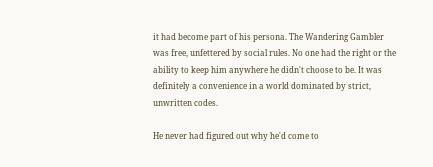it had become part of his persona. The Wandering Gambler was free, unfettered by social rules. No one had the right or the ability to keep him anywhere he didn't choose to be. It was definitely a convenience in a world dominated by strict, unwritten codes.

He never had figured out why he'd come to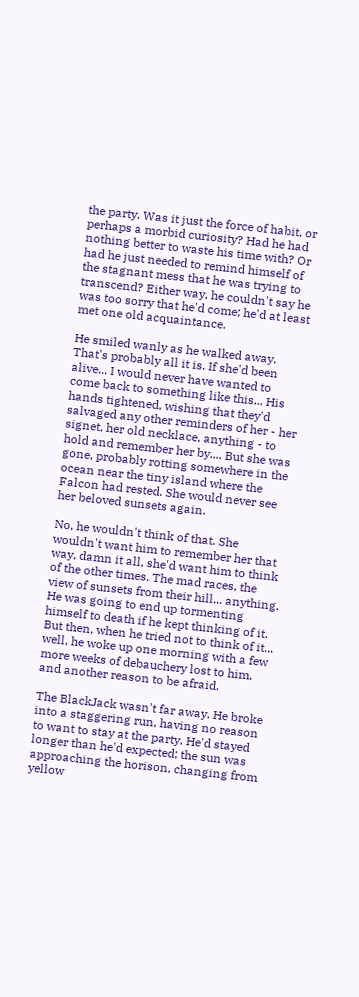the party. Was it just the force of habit, or perhaps a morbid curiosity? Had he had nothing better to waste his time with? Or had he just needed to remind himself of the stagnant mess that he was trying to transcend? Either way, he couldn't say he was too sorry that he'd come; he'd at least met one old acquaintance.

He smiled wanly as he walked away. That's probably all it is. If she'd been alive... I would never have wanted to come back to something like this... His hands tightened, wishing that they'd salvaged any other reminders of her - her signet, her old necklace, anything - to hold and remember her by.... But she was gone, probably rotting somewhere in the ocean near the tiny island where the Falcon had rested. She would never see her beloved sunsets again.

No, he wouldn't think of that. She wouldn't want him to remember her that way, damn it all, she'd want him to think of the other times. The mad races, the view of sunsets from their hill... anything. He was going to end up tormenting himself to death if he kept thinking of it. But then, when he tried not to think of it... well, he woke up one morning with a few more weeks of debauchery lost to him, and another reason to be afraid.

The BlackJack wasn't far away. He broke into a staggering run, having no reason to want to stay at the party. He'd stayed longer than he'd expected; the sun was approaching the horison, changing from yellow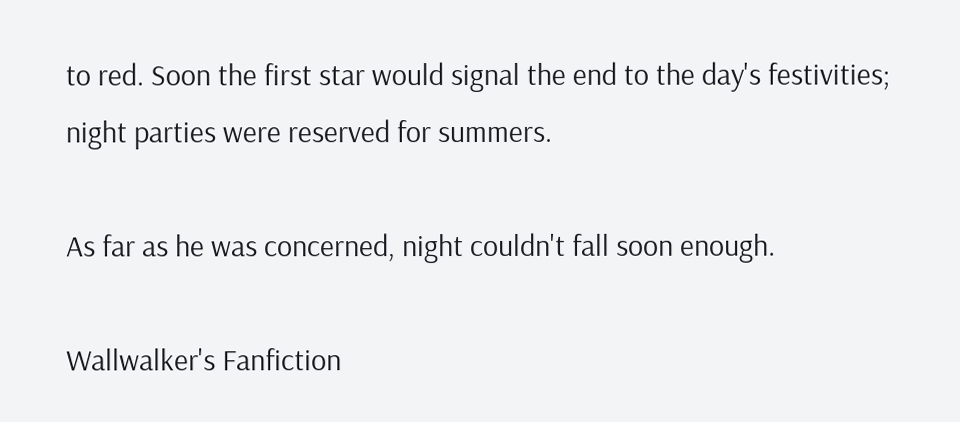to red. Soon the first star would signal the end to the day's festivities; night parties were reserved for summers.

As far as he was concerned, night couldn't fall soon enough.

Wallwalker's Fanfiction